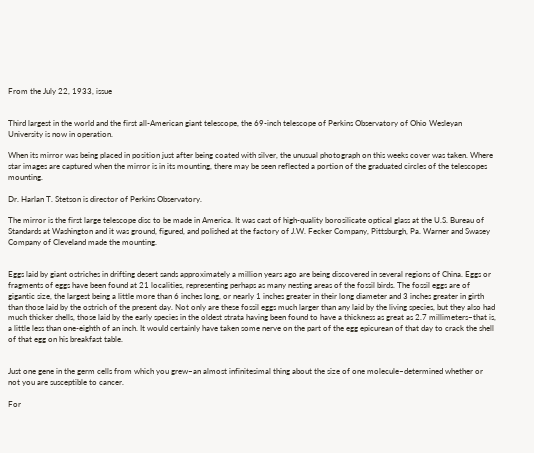From the July 22, 1933, issue


Third largest in the world and the first all-American giant telescope, the 69-inch telescope of Perkins Observatory of Ohio Wesleyan University is now in operation.

When its mirror was being placed in position just after being coated with silver, the unusual photograph on this weeks cover was taken. Where star images are captured when the mirror is in its mounting, there may be seen reflected a portion of the graduated circles of the telescopes mounting.

Dr. Harlan T. Stetson is director of Perkins Observatory.

The mirror is the first large telescope disc to be made in America. It was cast of high-quality borosilicate optical glass at the U.S. Bureau of Standards at Washington and it was ground, figured, and polished at the factory of J.W. Fecker Company, Pittsburgh, Pa. Warner and Swasey Company of Cleveland made the mounting.


Eggs laid by giant ostriches in drifting desert sands approximately a million years ago are being discovered in several regions of China. Eggs or fragments of eggs have been found at 21 localities, representing perhaps as many nesting areas of the fossil birds. The fossil eggs are of gigantic size, the largest being a little more than 6 inches long, or nearly 1 inches greater in their long diameter and 3 inches greater in girth than those laid by the ostrich of the present day. Not only are these fossil eggs much larger than any laid by the living species, but they also had much thicker shells, those laid by the early species in the oldest strata having been found to have a thickness as great as 2.7 millimeters–that is, a little less than one-eighth of an inch. It would certainly have taken some nerve on the part of the egg epicurean of that day to crack the shell of that egg on his breakfast table.


Just one gene in the germ cells from which you grew–an almost infinitesimal thing about the size of one molecule–determined whether or not you are susceptible to cancer.

For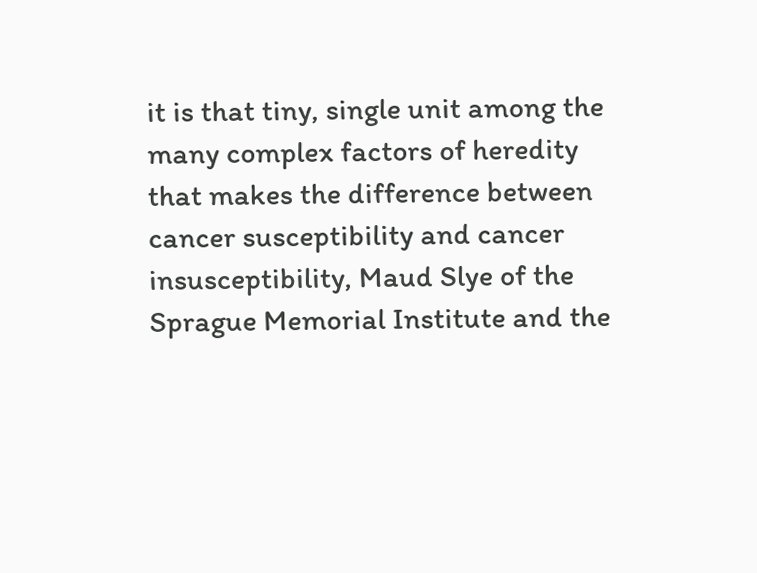it is that tiny, single unit among the many complex factors of heredity that makes the difference between cancer susceptibility and cancer insusceptibility, Maud Slye of the Sprague Memorial Institute and the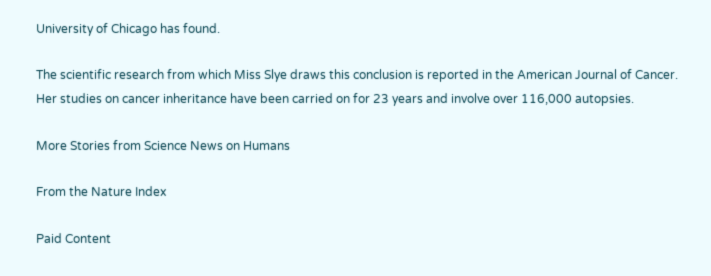University of Chicago has found.

The scientific research from which Miss Slye draws this conclusion is reported in the American Journal of Cancer. Her studies on cancer inheritance have been carried on for 23 years and involve over 116,000 autopsies.

More Stories from Science News on Humans

From the Nature Index

Paid Content